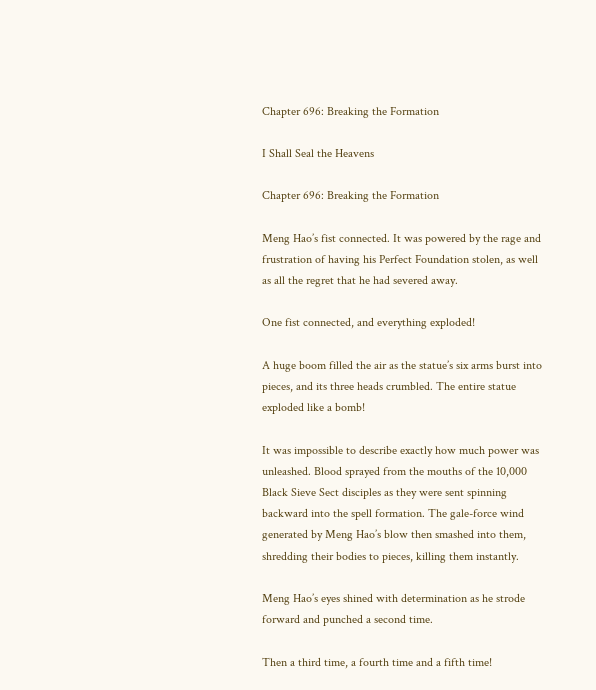Chapter 696: Breaking the Formation

I Shall Seal the Heavens

Chapter 696: Breaking the Formation

Meng Hao’s fist connected. It was powered by the rage and frustration of having his Perfect Foundation stolen, as well as all the regret that he had severed away.

One fist connected, and everything exploded!

A huge boom filled the air as the statue’s six arms burst into pieces, and its three heads crumbled. The entire statue exploded like a bomb!

It was impossible to describe exactly how much power was unleashed. Blood sprayed from the mouths of the 10,000 Black Sieve Sect disciples as they were sent spinning backward into the spell formation. The gale-force wind generated by Meng Hao’s blow then smashed into them, shredding their bodies to pieces, killing them instantly.

Meng Hao’s eyes shined with determination as he strode forward and punched a second time.

Then a third time, a fourth time and a fifth time!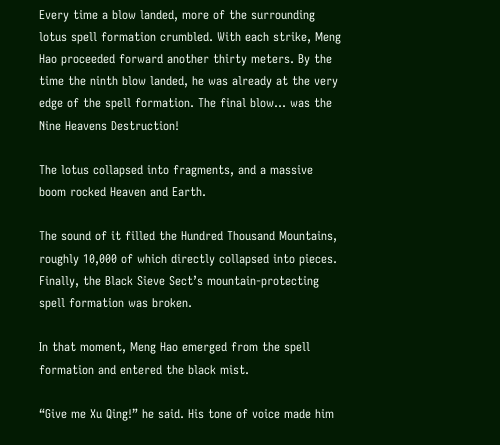Every time a blow landed, more of the surrounding lotus spell formation crumbled. With each strike, Meng Hao proceeded forward another thirty meters. By the time the ninth blow landed, he was already at the very edge of the spell formation. The final blow… was the Nine Heavens Destruction!

The lotus collapsed into fragments, and a massive boom rocked Heaven and Earth.

The sound of it filled the Hundred Thousand Mountains, roughly 10,000 of which directly collapsed into pieces. Finally, the Black Sieve Sect’s mountain-protecting spell formation was broken.

In that moment, Meng Hao emerged from the spell formation and entered the black mist.

“Give me Xu Qing!” he said. His tone of voice made him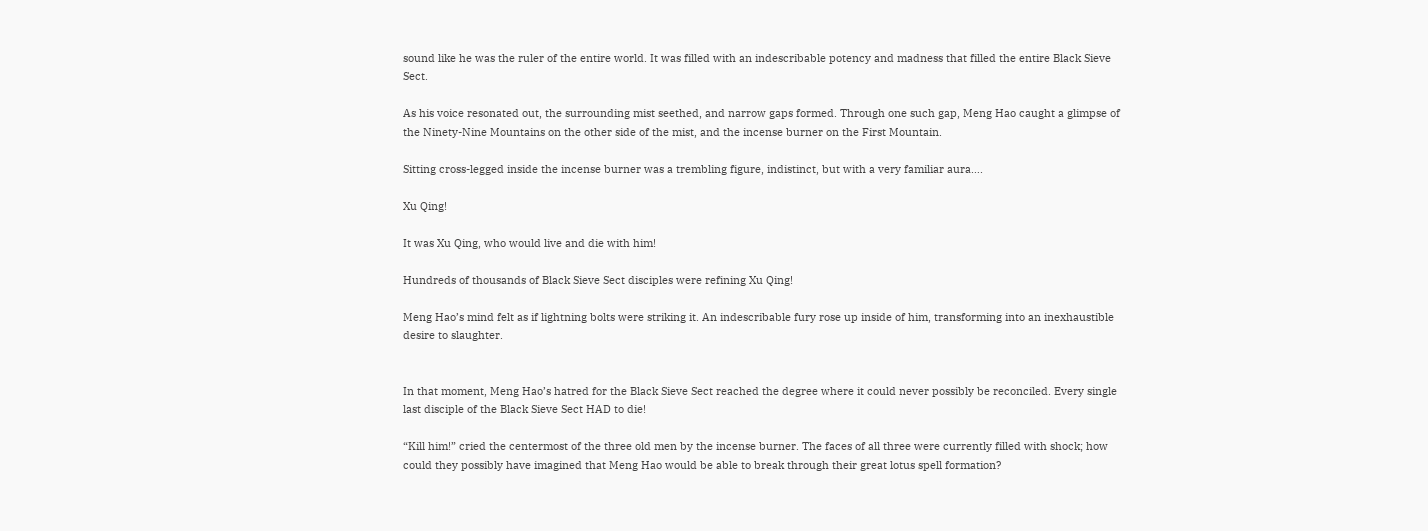sound like he was the ruler of the entire world. It was filled with an indescribable potency and madness that filled the entire Black Sieve Sect.

As his voice resonated out, the surrounding mist seethed, and narrow gaps formed. Through one such gap, Meng Hao caught a glimpse of the Ninety-Nine Mountains on the other side of the mist, and the incense burner on the First Mountain.

Sitting cross-legged inside the incense burner was a trembling figure, indistinct, but with a very familiar aura….

Xu Qing!

It was Xu Qing, who would live and die with him!

Hundreds of thousands of Black Sieve Sect disciples were refining Xu Qing!

Meng Hao’s mind felt as if lightning bolts were striking it. An indescribable fury rose up inside of him, transforming into an inexhaustible desire to slaughter.


In that moment, Meng Hao’s hatred for the Black Sieve Sect reached the degree where it could never possibly be reconciled. Every single last disciple of the Black Sieve Sect HAD to die!

“Kill him!” cried the centermost of the three old men by the incense burner. The faces of all three were currently filled with shock; how could they possibly have imagined that Meng Hao would be able to break through their great lotus spell formation?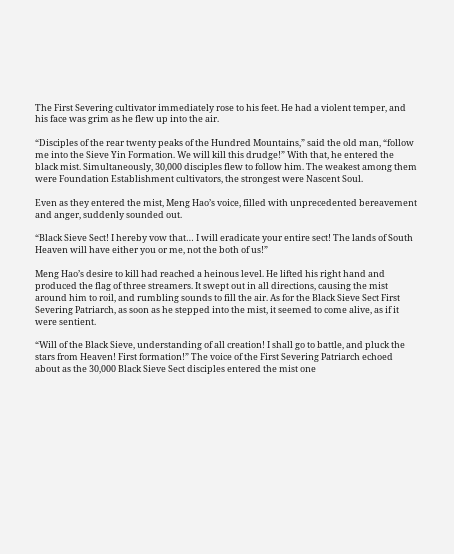The First Severing cultivator immediately rose to his feet. He had a violent temper, and his face was grim as he flew up into the air.

“Disciples of the rear twenty peaks of the Hundred Mountains,” said the old man, “follow me into the Sieve Yin Formation. We will kill this drudge!” With that, he entered the black mist. Simultaneously, 30,000 disciples flew to follow him. The weakest among them were Foundation Establishment cultivators, the strongest were Nascent Soul.

Even as they entered the mist, Meng Hao’s voice, filled with unprecedented bereavement and anger, suddenly sounded out.

“Black Sieve Sect! I hereby vow that… I will eradicate your entire sect! The lands of South Heaven will have either you or me, not the both of us!”

Meng Hao’s desire to kill had reached a heinous level. He lifted his right hand and produced the flag of three streamers. It swept out in all directions, causing the mist around him to roil, and rumbling sounds to fill the air. As for the Black Sieve Sect First Severing Patriarch, as soon as he stepped into the mist, it seemed to come alive, as if it were sentient.

“Will of the Black Sieve, understanding of all creation! I shall go to battle, and pluck the stars from Heaven! First formation!” The voice of the First Severing Patriarch echoed about as the 30,000 Black Sieve Sect disciples entered the mist one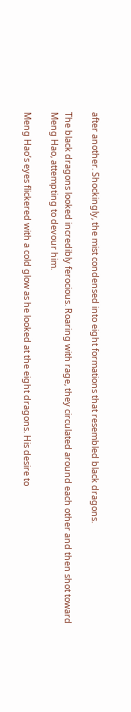after another. Shockingly, the mist condensed into eight formations that resembled black dragons.

The black dragons looked incredibly ferocious. Roaring with rage, they circulated around each other and then shot toward Meng Hao, attempting to devour him.

Meng Hao’s eyes flickered with a cold glow as he looked at the eight dragons. His desire to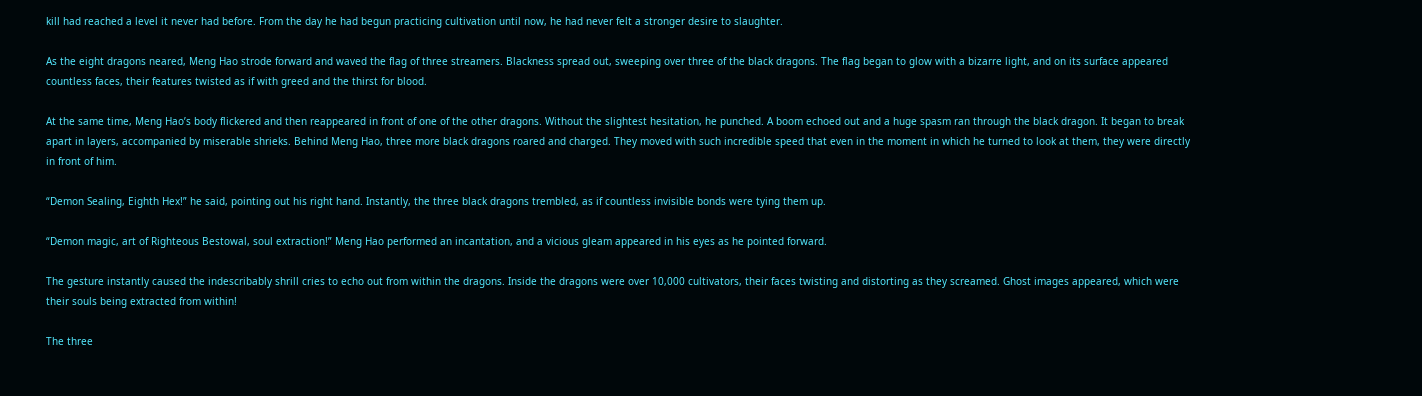kill had reached a level it never had before. From the day he had begun practicing cultivation until now, he had never felt a stronger desire to slaughter.

As the eight dragons neared, Meng Hao strode forward and waved the flag of three streamers. Blackness spread out, sweeping over three of the black dragons. The flag began to glow with a bizarre light, and on its surface appeared countless faces, their features twisted as if with greed and the thirst for blood.

At the same time, Meng Hao’s body flickered and then reappeared in front of one of the other dragons. Without the slightest hesitation, he punched. A boom echoed out and a huge spasm ran through the black dragon. It began to break apart in layers, accompanied by miserable shrieks. Behind Meng Hao, three more black dragons roared and charged. They moved with such incredible speed that even in the moment in which he turned to look at them, they were directly in front of him.

“Demon Sealing, Eighth Hex!” he said, pointing out his right hand. Instantly, the three black dragons trembled, as if countless invisible bonds were tying them up.

“Demon magic, art of Righteous Bestowal, soul extraction!” Meng Hao performed an incantation, and a vicious gleam appeared in his eyes as he pointed forward.

The gesture instantly caused the indescribably shrill cries to echo out from within the dragons. Inside the dragons were over 10,000 cultivators, their faces twisting and distorting as they screamed. Ghost images appeared, which were their souls being extracted from within!

The three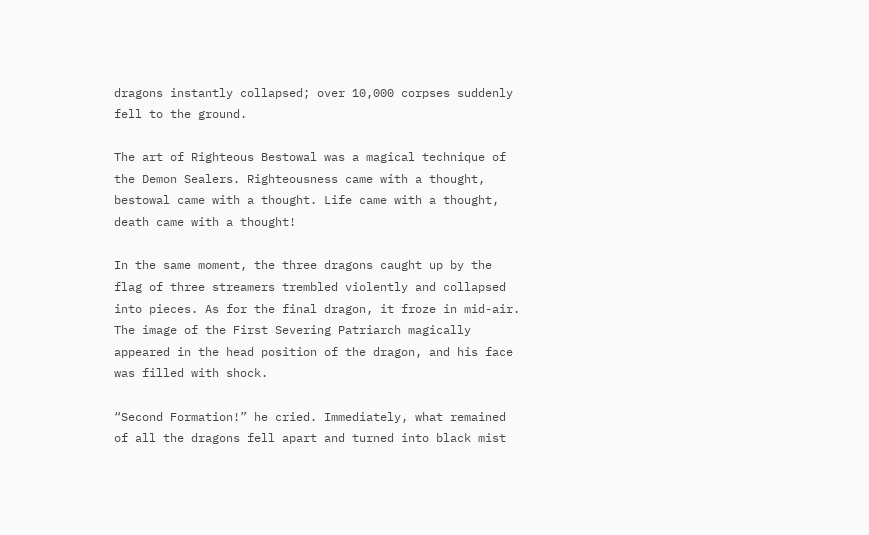dragons instantly collapsed; over 10,000 corpses suddenly fell to the ground.

The art of Righteous Bestowal was a magical technique of the Demon Sealers. Righteousness came with a thought, bestowal came with a thought. Life came with a thought, death came with a thought!

In the same moment, the three dragons caught up by the flag of three streamers trembled violently and collapsed into pieces. As for the final dragon, it froze in mid-air. The image of the First Severing Patriarch magically appeared in the head position of the dragon, and his face was filled with shock.

“Second Formation!” he cried. Immediately, what remained of all the dragons fell apart and turned into black mist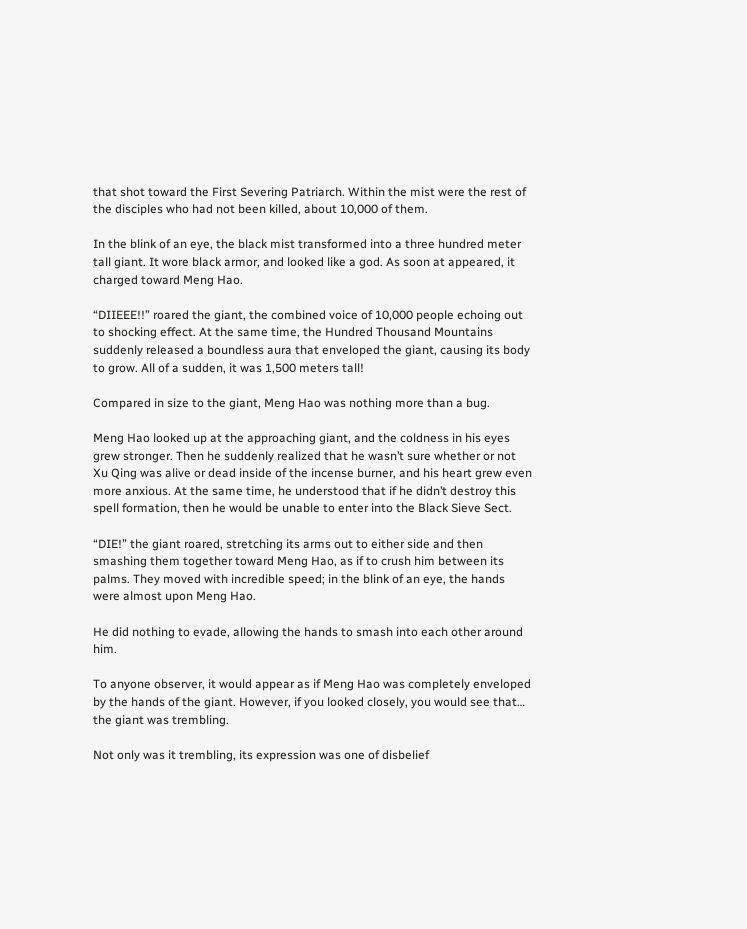that shot toward the First Severing Patriarch. Within the mist were the rest of the disciples who had not been killed, about 10,000 of them.

In the blink of an eye, the black mist transformed into a three hundred meter tall giant. It wore black armor, and looked like a god. As soon at appeared, it charged toward Meng Hao.

“DIIEEE!!” roared the giant, the combined voice of 10,000 people echoing out to shocking effect. At the same time, the Hundred Thousand Mountains suddenly released a boundless aura that enveloped the giant, causing its body to grow. All of a sudden, it was 1,500 meters tall!

Compared in size to the giant, Meng Hao was nothing more than a bug.

Meng Hao looked up at the approaching giant, and the coldness in his eyes grew stronger. Then he suddenly realized that he wasn’t sure whether or not Xu Qing was alive or dead inside of the incense burner, and his heart grew even more anxious. At the same time, he understood that if he didn’t destroy this spell formation, then he would be unable to enter into the Black Sieve Sect.

“DIE!” the giant roared, stretching its arms out to either side and then smashing them together toward Meng Hao, as if to crush him between its palms. They moved with incredible speed; in the blink of an eye, the hands were almost upon Meng Hao.

He did nothing to evade, allowing the hands to smash into each other around him.

To anyone observer, it would appear as if Meng Hao was completely enveloped by the hands of the giant. However, if you looked closely, you would see that… the giant was trembling.

Not only was it trembling, its expression was one of disbelief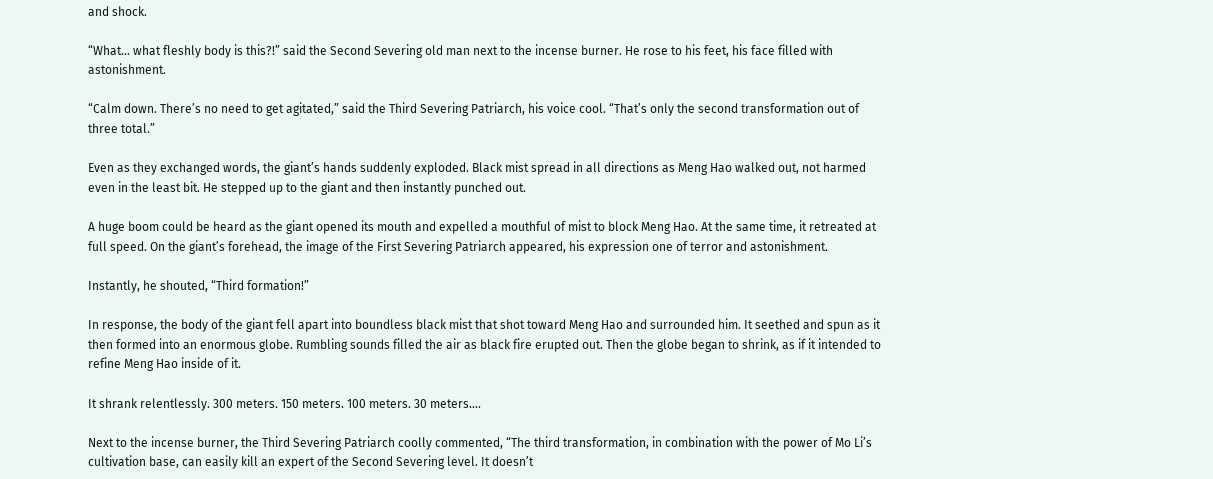and shock.

“What… what fleshly body is this?!” said the Second Severing old man next to the incense burner. He rose to his feet, his face filled with astonishment.

“Calm down. There’s no need to get agitated,” said the Third Severing Patriarch, his voice cool. “That’s only the second transformation out of three total.”

Even as they exchanged words, the giant’s hands suddenly exploded. Black mist spread in all directions as Meng Hao walked out, not harmed even in the least bit. He stepped up to the giant and then instantly punched out.

A huge boom could be heard as the giant opened its mouth and expelled a mouthful of mist to block Meng Hao. At the same time, it retreated at full speed. On the giant’s forehead, the image of the First Severing Patriarch appeared, his expression one of terror and astonishment.

Instantly, he shouted, “Third formation!”

In response, the body of the giant fell apart into boundless black mist that shot toward Meng Hao and surrounded him. It seethed and spun as it then formed into an enormous globe. Rumbling sounds filled the air as black fire erupted out. Then the globe began to shrink, as if it intended to refine Meng Hao inside of it.

It shrank relentlessly. 300 meters. 150 meters. 100 meters. 30 meters….

Next to the incense burner, the Third Severing Patriarch coolly commented, “The third transformation, in combination with the power of Mo Li’s cultivation base, can easily kill an expert of the Second Severing level. It doesn’t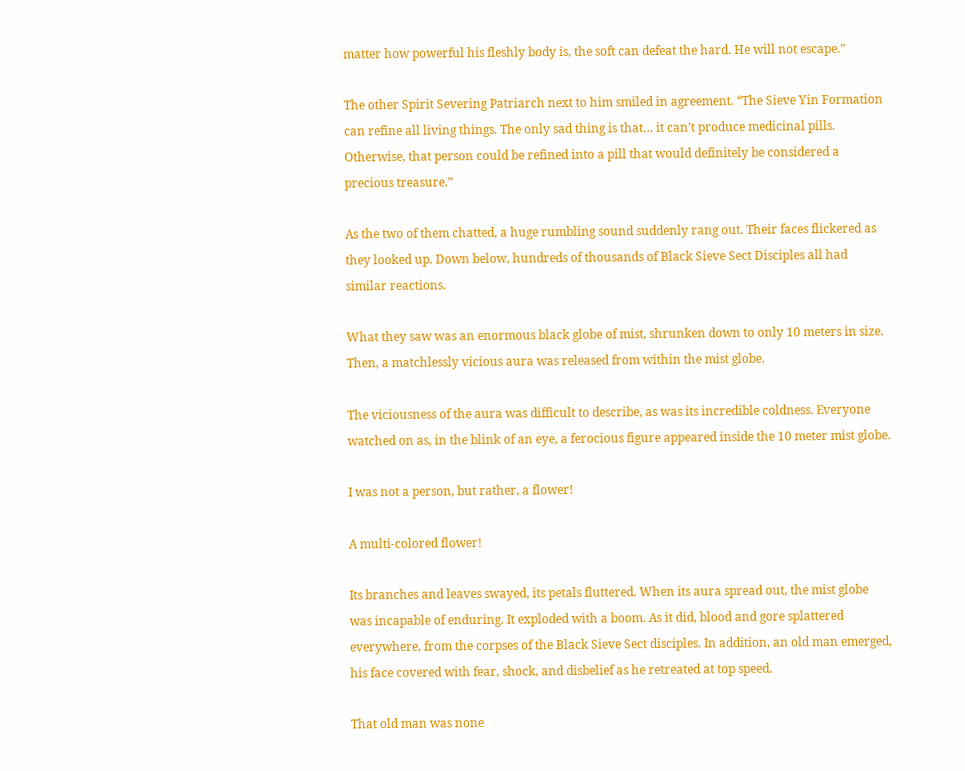matter how powerful his fleshly body is, the soft can defeat the hard. He will not escape.”

The other Spirit Severing Patriarch next to him smiled in agreement. “The Sieve Yin Formation can refine all living things. The only sad thing is that… it can’t produce medicinal pills. Otherwise, that person could be refined into a pill that would definitely be considered a precious treasure.”

As the two of them chatted, a huge rumbling sound suddenly rang out. Their faces flickered as they looked up. Down below, hundreds of thousands of Black Sieve Sect Disciples all had similar reactions.

What they saw was an enormous black globe of mist, shrunken down to only 10 meters in size. Then, a matchlessly vicious aura was released from within the mist globe.

The viciousness of the aura was difficult to describe, as was its incredible coldness. Everyone watched on as, in the blink of an eye, a ferocious figure appeared inside the 10 meter mist globe.

I was not a person, but rather, a flower!

A multi-colored flower!

Its branches and leaves swayed, its petals fluttered. When its aura spread out, the mist globe was incapable of enduring. It exploded with a boom. As it did, blood and gore splattered everywhere, from the corpses of the Black Sieve Sect disciples. In addition, an old man emerged, his face covered with fear, shock, and disbelief as he retreated at top speed.

That old man was none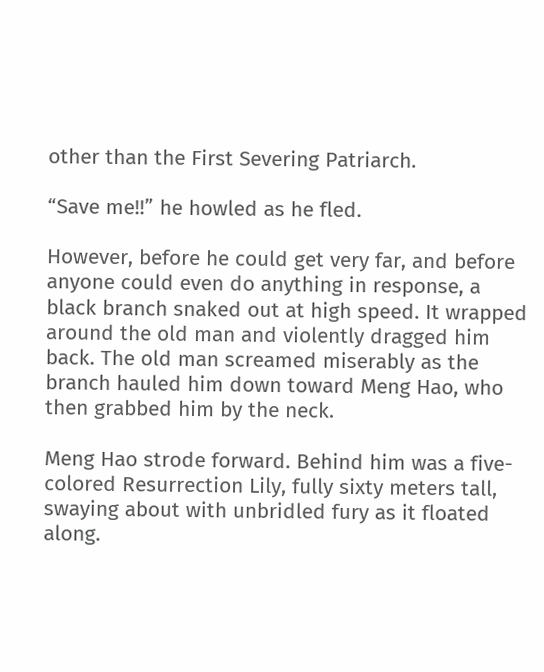other than the First Severing Patriarch.

“Save me!!” he howled as he fled.

However, before he could get very far, and before anyone could even do anything in response, a black branch snaked out at high speed. It wrapped around the old man and violently dragged him back. The old man screamed miserably as the branch hauled him down toward Meng Hao, who then grabbed him by the neck.

Meng Hao strode forward. Behind him was a five-colored Resurrection Lily, fully sixty meters tall, swaying about with unbridled fury as it floated along.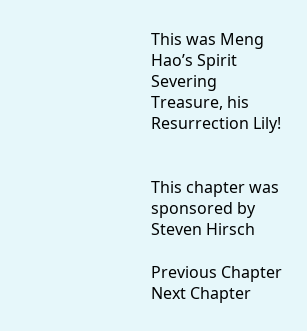This was Meng Hao’s Spirit Severing Treasure, his Resurrection Lily!


This chapter was sponsored by Steven Hirsch

Previous Chapter Next Chapter